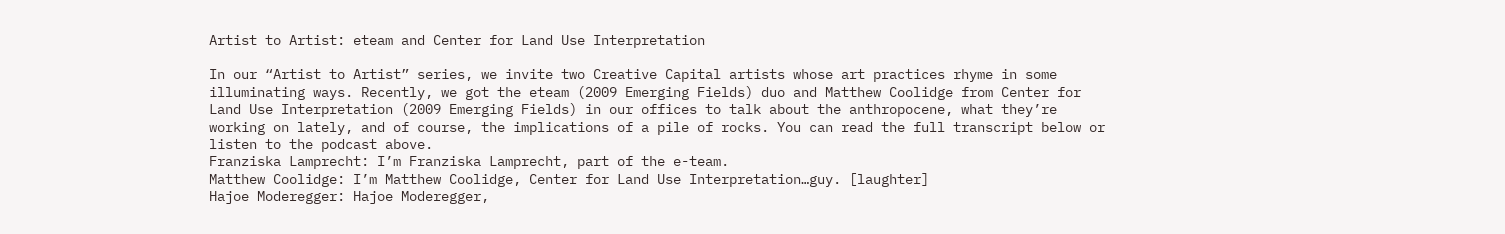Artist to Artist: eteam and Center for Land Use Interpretation

In our “Artist to Artist” series, we invite two Creative Capital artists whose art practices rhyme in some illuminating ways. Recently, we got the eteam (2009 Emerging Fields) duo and Matthew Coolidge from Center for Land Use Interpretation (2009 Emerging Fields) in our offices to talk about the anthropocene, what they’re working on lately, and of course, the implications of a pile of rocks. You can read the full transcript below or listen to the podcast above.
Franziska Lamprecht: I’m Franziska Lamprecht, part of the e-team.
Matthew Coolidge: I’m Matthew Coolidge, Center for Land Use Interpretation…guy. [laughter]
Hajoe Moderegger: Hajoe Moderegger,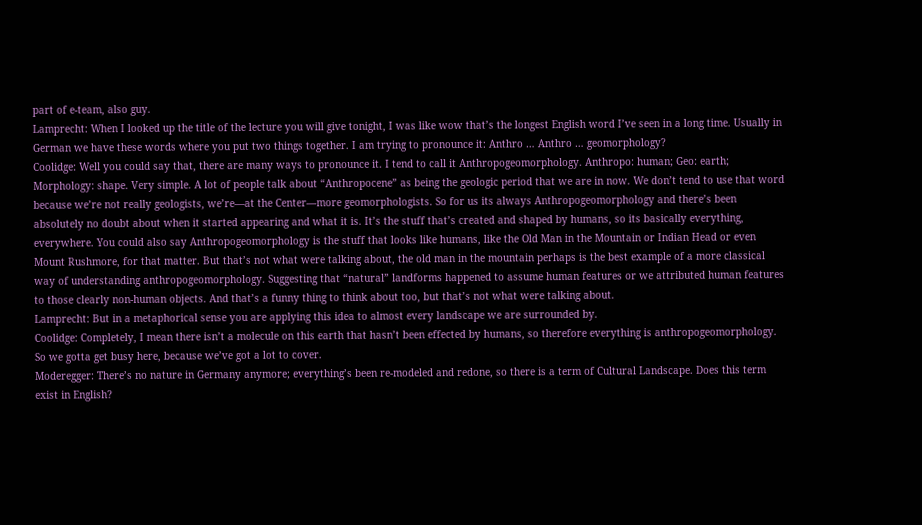part of e-team, also guy.
Lamprecht: When I looked up the title of the lecture you will give tonight, I was like wow that’s the longest English word I’ve seen in a long time. Usually in German we have these words where you put two things together. I am trying to pronounce it: Anthro … Anthro … geomorphology?
Coolidge: Well you could say that, there are many ways to pronounce it. I tend to call it Anthropogeomorphology. Anthropo: human; Geo: earth; Morphology: shape. Very simple. A lot of people talk about “Anthropocene” as being the geologic period that we are in now. We don’t tend to use that word because we’re not really geologists, we’re—at the Center—more geomorphologists. So for us its always Anthropogeomorphology and there’s been absolutely no doubt about when it started appearing and what it is. It’s the stuff that’s created and shaped by humans, so its basically everything, everywhere. You could also say Anthropogeomorphology is the stuff that looks like humans, like the Old Man in the Mountain or Indian Head or even Mount Rushmore, for that matter. But that’s not what were talking about, the old man in the mountain perhaps is the best example of a more classical way of understanding anthropogeomorphology. Suggesting that “natural” landforms happened to assume human features or we attributed human features to those clearly non-human objects. And that’s a funny thing to think about too, but that’s not what were talking about.
Lamprecht: But in a metaphorical sense you are applying this idea to almost every landscape we are surrounded by.
Coolidge: Completely, I mean there isn’t a molecule on this earth that hasn’t been effected by humans, so therefore everything is anthropogeomorphology. So we gotta get busy here, because we’ve got a lot to cover.
Moderegger: There’s no nature in Germany anymore; everything’s been re-modeled and redone, so there is a term of Cultural Landscape. Does this term exist in English?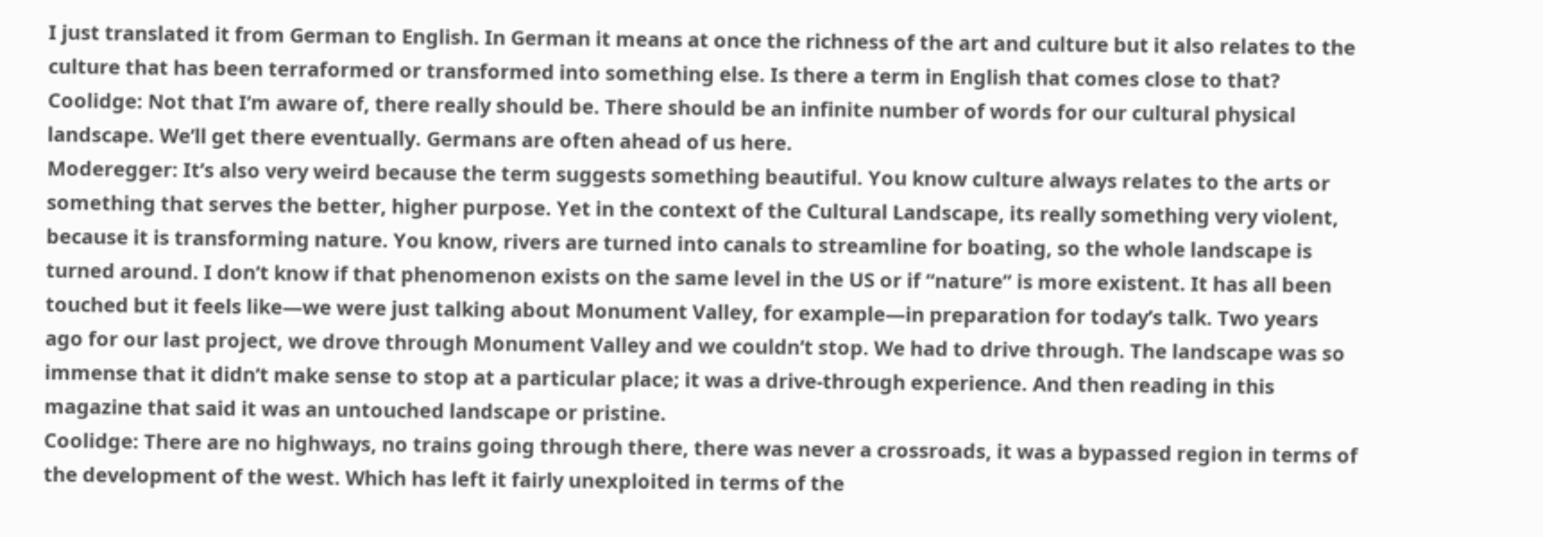I just translated it from German to English. In German it means at once the richness of the art and culture but it also relates to the culture that has been terraformed or transformed into something else. Is there a term in English that comes close to that?
Coolidge: Not that I’m aware of, there really should be. There should be an infinite number of words for our cultural physical landscape. We’ll get there eventually. Germans are often ahead of us here.
Moderegger: It’s also very weird because the term suggests something beautiful. You know culture always relates to the arts or something that serves the better, higher purpose. Yet in the context of the Cultural Landscape, its really something very violent, because it is transforming nature. You know, rivers are turned into canals to streamline for boating, so the whole landscape is turned around. I don’t know if that phenomenon exists on the same level in the US or if “nature” is more existent. It has all been touched but it feels like—we were just talking about Monument Valley, for example—in preparation for today’s talk. Two years ago for our last project, we drove through Monument Valley and we couldn’t stop. We had to drive through. The landscape was so immense that it didn’t make sense to stop at a particular place; it was a drive-through experience. And then reading in this magazine that said it was an untouched landscape or pristine.
Coolidge: There are no highways, no trains going through there, there was never a crossroads, it was a bypassed region in terms of the development of the west. Which has left it fairly unexploited in terms of the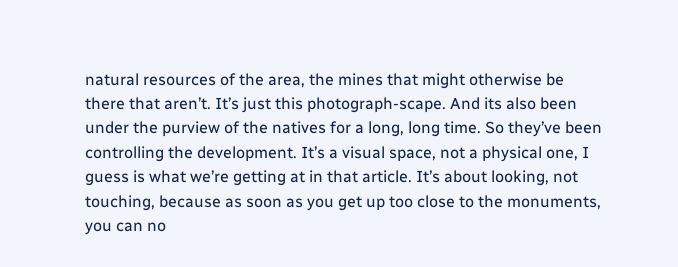natural resources of the area, the mines that might otherwise be there that aren’t. It’s just this photograph-scape. And its also been under the purview of the natives for a long, long time. So they’ve been controlling the development. It’s a visual space, not a physical one, I guess is what we’re getting at in that article. It’s about looking, not touching, because as soon as you get up too close to the monuments, you can no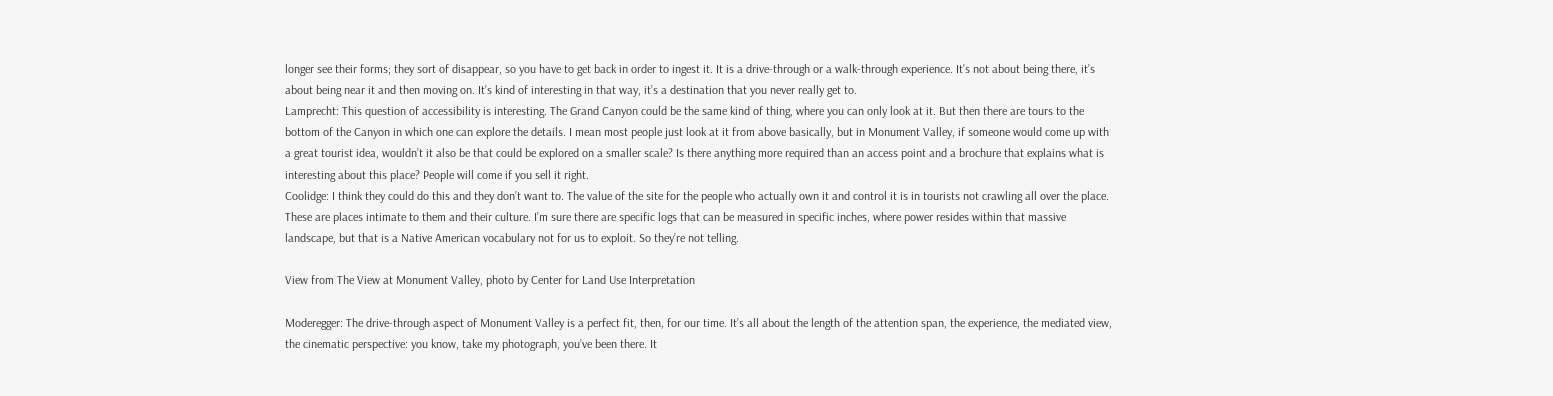longer see their forms; they sort of disappear, so you have to get back in order to ingest it. It is a drive-through or a walk-through experience. It’s not about being there, it’s about being near it and then moving on. It’s kind of interesting in that way, it’s a destination that you never really get to.
Lamprecht: This question of accessibility is interesting. The Grand Canyon could be the same kind of thing, where you can only look at it. But then there are tours to the bottom of the Canyon in which one can explore the details. I mean most people just look at it from above basically, but in Monument Valley, if someone would come up with a great tourist idea, wouldn’t it also be that could be explored on a smaller scale? Is there anything more required than an access point and a brochure that explains what is interesting about this place? People will come if you sell it right.
Coolidge: I think they could do this and they don’t want to. The value of the site for the people who actually own it and control it is in tourists not crawling all over the place. These are places intimate to them and their culture. I’m sure there are specific logs that can be measured in specific inches, where power resides within that massive landscape, but that is a Native American vocabulary not for us to exploit. So they’re not telling.

View from The View at Monument Valley, photo by Center for Land Use Interpretation

Moderegger: The drive-through aspect of Monument Valley is a perfect fit, then, for our time. It’s all about the length of the attention span, the experience, the mediated view, the cinematic perspective: you know, take my photograph, you’ve been there. It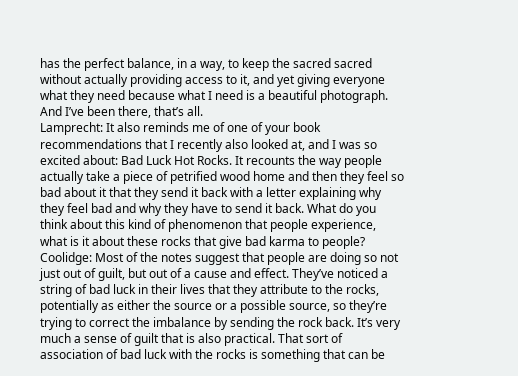has the perfect balance, in a way, to keep the sacred sacred without actually providing access to it, and yet giving everyone what they need because what I need is a beautiful photograph. And I’ve been there, that’s all.
Lamprecht: It also reminds me of one of your book recommendations that I recently also looked at, and I was so excited about: Bad Luck Hot Rocks. It recounts the way people actually take a piece of petrified wood home and then they feel so bad about it that they send it back with a letter explaining why they feel bad and why they have to send it back. What do you think about this kind of phenomenon that people experience, what is it about these rocks that give bad karma to people?
Coolidge: Most of the notes suggest that people are doing so not just out of guilt, but out of a cause and effect. They’ve noticed a string of bad luck in their lives that they attribute to the rocks, potentially as either the source or a possible source, so they’re trying to correct the imbalance by sending the rock back. It’s very much a sense of guilt that is also practical. That sort of association of bad luck with the rocks is something that can be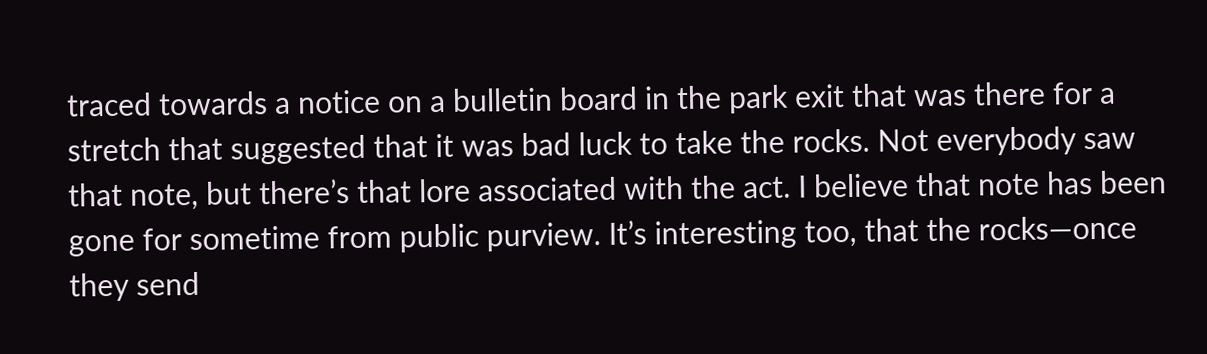traced towards a notice on a bulletin board in the park exit that was there for a stretch that suggested that it was bad luck to take the rocks. Not everybody saw that note, but there’s that lore associated with the act. I believe that note has been gone for sometime from public purview. It’s interesting too, that the rocks—once they send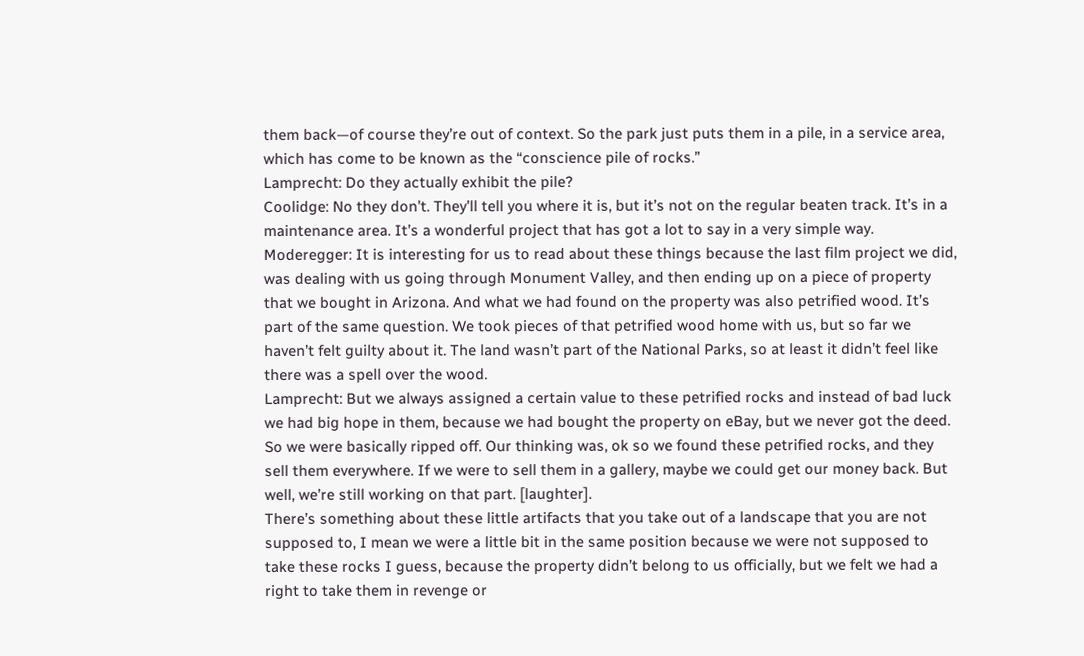them back—of course they’re out of context. So the park just puts them in a pile, in a service area, which has come to be known as the “conscience pile of rocks.”
Lamprecht: Do they actually exhibit the pile?
Coolidge: No they don’t. They’ll tell you where it is, but it’s not on the regular beaten track. It’s in a maintenance area. It’s a wonderful project that has got a lot to say in a very simple way.
Moderegger: It is interesting for us to read about these things because the last film project we did, was dealing with us going through Monument Valley, and then ending up on a piece of property that we bought in Arizona. And what we had found on the property was also petrified wood. It’s part of the same question. We took pieces of that petrified wood home with us, but so far we haven’t felt guilty about it. The land wasn’t part of the National Parks, so at least it didn’t feel like there was a spell over the wood.
Lamprecht: But we always assigned a certain value to these petrified rocks and instead of bad luck we had big hope in them, because we had bought the property on eBay, but we never got the deed. So we were basically ripped off. Our thinking was, ok so we found these petrified rocks, and they sell them everywhere. If we were to sell them in a gallery, maybe we could get our money back. But well, we’re still working on that part. [laughter].
There’s something about these little artifacts that you take out of a landscape that you are not supposed to, I mean we were a little bit in the same position because we were not supposed to take these rocks I guess, because the property didn’t belong to us officially, but we felt we had a right to take them in revenge or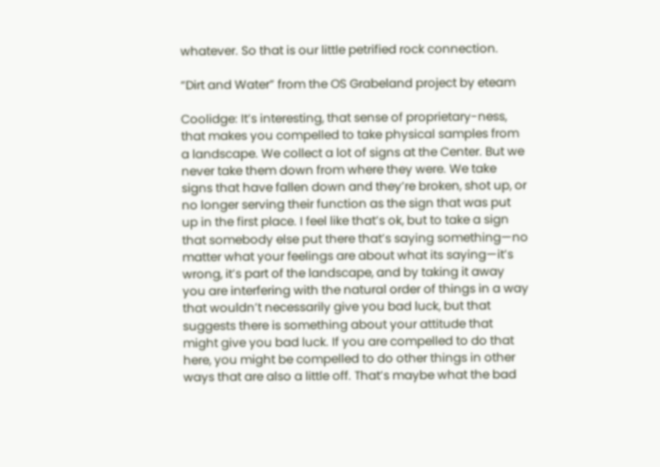whatever. So that is our little petrified rock connection.

“Dirt and Water” from the OS Grabeland project by eteam

Coolidge: It’s interesting, that sense of proprietary-ness, that makes you compelled to take physical samples from a landscape. We collect a lot of signs at the Center. But we never take them down from where they were. We take signs that have fallen down and they’re broken, shot up, or no longer serving their function as the sign that was put up in the first place. I feel like that’s ok, but to take a sign that somebody else put there that’s saying something—no matter what your feelings are about what its saying—it’s wrong, it’s part of the landscape, and by taking it away you are interfering with the natural order of things in a way that wouldn’t necessarily give you bad luck, but that suggests there is something about your attitude that might give you bad luck. If you are compelled to do that here, you might be compelled to do other things in other ways that are also a little off. That’s maybe what the bad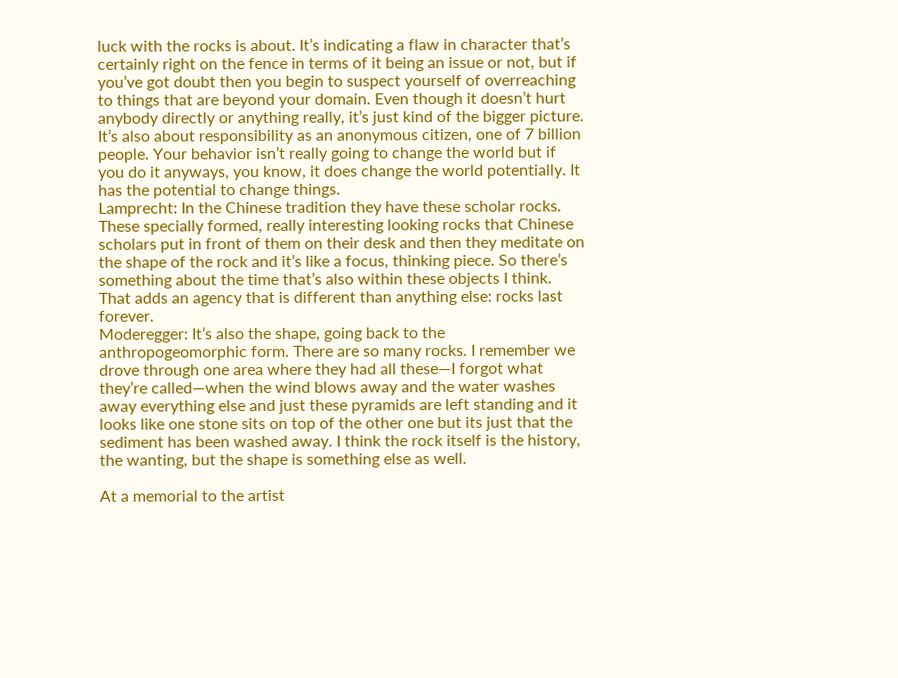luck with the rocks is about. It’s indicating a flaw in character that’s certainly right on the fence in terms of it being an issue or not, but if you’ve got doubt then you begin to suspect yourself of overreaching to things that are beyond your domain. Even though it doesn’t hurt anybody directly or anything really, it’s just kind of the bigger picture. It’s also about responsibility as an anonymous citizen, one of 7 billion people. Your behavior isn’t really going to change the world but if you do it anyways, you know, it does change the world potentially. It has the potential to change things.
Lamprecht: In the Chinese tradition they have these scholar rocks. These specially formed, really interesting looking rocks that Chinese scholars put in front of them on their desk and then they meditate on the shape of the rock and it’s like a focus, thinking piece. So there’s something about the time that’s also within these objects I think. That adds an agency that is different than anything else: rocks last forever.
Moderegger: It’s also the shape, going back to the anthropogeomorphic form. There are so many rocks. I remember we drove through one area where they had all these—I forgot what they’re called—when the wind blows away and the water washes away everything else and just these pyramids are left standing and it looks like one stone sits on top of the other one but its just that the sediment has been washed away. I think the rock itself is the history, the wanting, but the shape is something else as well.

At a memorial to the artist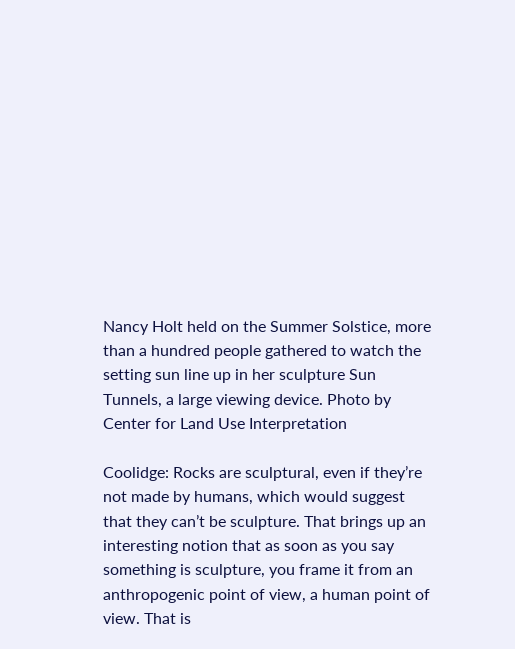Nancy Holt held on the Summer Solstice, more than a hundred people gathered to watch the setting sun line up in her sculpture Sun Tunnels, a large viewing device. Photo by Center for Land Use Interpretation

Coolidge: Rocks are sculptural, even if they’re not made by humans, which would suggest that they can’t be sculpture. That brings up an interesting notion that as soon as you say something is sculpture, you frame it from an anthropogenic point of view, a human point of view. That is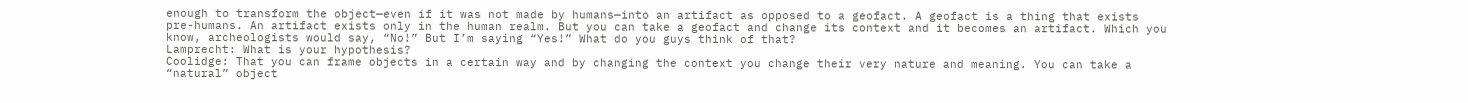enough to transform the object—even if it was not made by humans—into an artifact as opposed to a geofact. A geofact is a thing that exists pre-humans. An artifact exists only in the human realm. But you can take a geofact and change its context and it becomes an artifact. Which you know, archeologists would say, “No!” But I’m saying “Yes!” What do you guys think of that?
Lamprecht: What is your hypothesis?
Coolidge: That you can frame objects in a certain way and by changing the context you change their very nature and meaning. You can take a “natural” object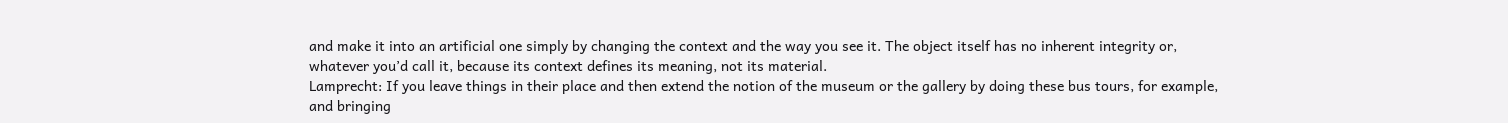and make it into an artificial one simply by changing the context and the way you see it. The object itself has no inherent integrity or, whatever you’d call it, because its context defines its meaning, not its material.
Lamprecht: If you leave things in their place and then extend the notion of the museum or the gallery by doing these bus tours, for example, and bringing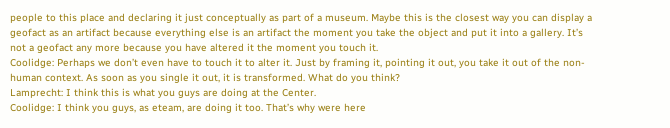people to this place and declaring it just conceptually as part of a museum. Maybe this is the closest way you can display a geofact as an artifact because everything else is an artifact the moment you take the object and put it into a gallery. It’s not a geofact any more because you have altered it the moment you touch it.
Coolidge: Perhaps we don’t even have to touch it to alter it. Just by framing it, pointing it out, you take it out of the non-human context. As soon as you single it out, it is transformed. What do you think?
Lamprecht: I think this is what you guys are doing at the Center.
Coolidge: I think you guys, as eteam, are doing it too. That’s why were here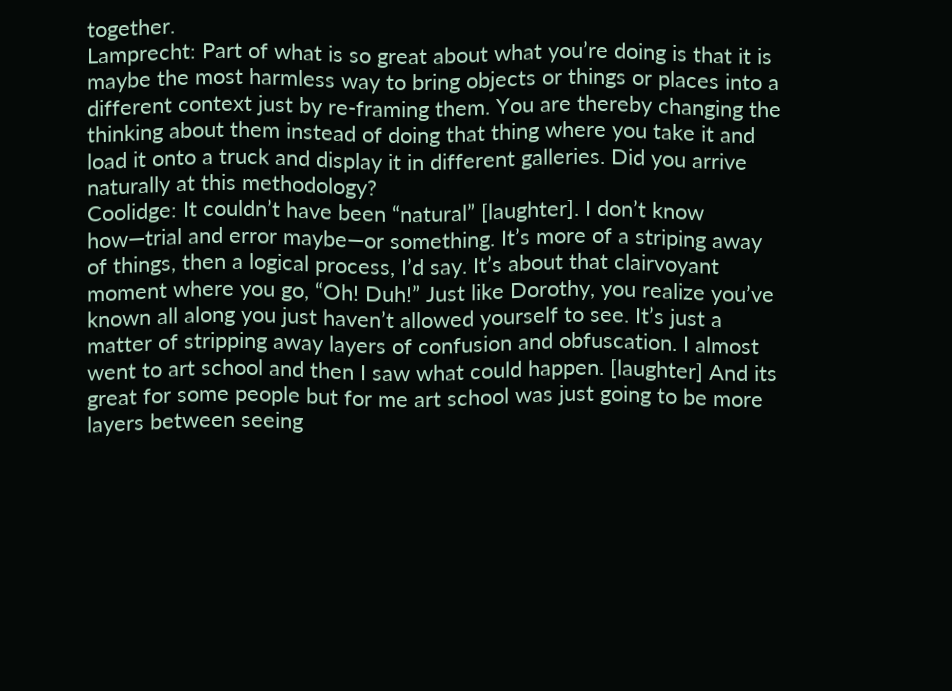together.
Lamprecht: Part of what is so great about what you’re doing is that it is maybe the most harmless way to bring objects or things or places into a different context just by re-framing them. You are thereby changing the thinking about them instead of doing that thing where you take it and load it onto a truck and display it in different galleries. Did you arrive naturally at this methodology?
Coolidge: It couldn’t have been “natural” [laughter]. I don’t know how—trial and error maybe—or something. It’s more of a striping away of things, then a logical process, I’d say. It’s about that clairvoyant moment where you go, “Oh! Duh!” Just like Dorothy, you realize you’ve known all along you just haven’t allowed yourself to see. It’s just a matter of stripping away layers of confusion and obfuscation. I almost went to art school and then I saw what could happen. [laughter] And its great for some people but for me art school was just going to be more layers between seeing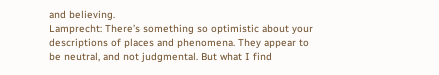and believing.
Lamprecht: There’s something so optimistic about your descriptions of places and phenomena. They appear to be neutral, and not judgmental. But what I find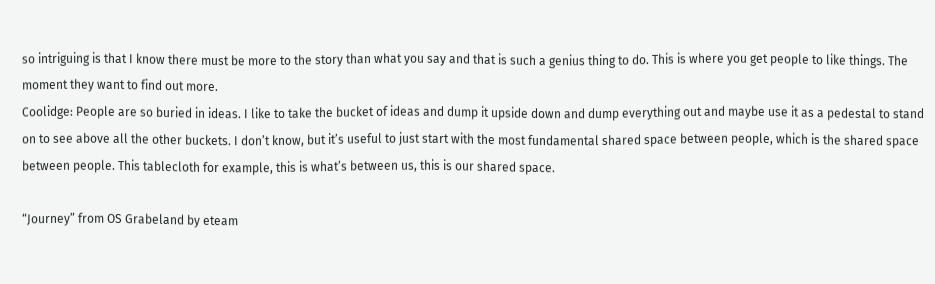so intriguing is that I know there must be more to the story than what you say and that is such a genius thing to do. This is where you get people to like things. The moment they want to find out more.
Coolidge: People are so buried in ideas. I like to take the bucket of ideas and dump it upside down and dump everything out and maybe use it as a pedestal to stand on to see above all the other buckets. I don’t know, but it’s useful to just start with the most fundamental shared space between people, which is the shared space between people. This tablecloth for example, this is what’s between us, this is our shared space.

“Journey” from OS Grabeland by eteam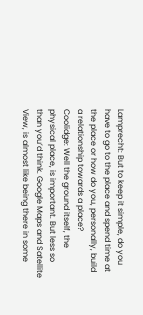Lamprecht: But to keep it simple, do you have to go to the place and spend time at the place or how do you, personally, build a relationship towards a place?
Coolidge: Well the ground itself, the physical place, is important. But less so than you’d think. Google Maps and Satellite View, is almost like being there in some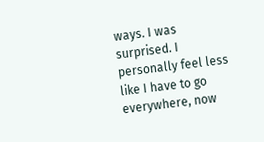ways. I was surprised. I personally feel less like I have to go everywhere, now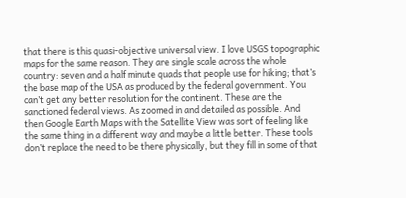that there is this quasi-objective universal view. I love USGS topographic maps for the same reason. They are single scale across the whole country: seven and a half minute quads that people use for hiking; that’s the base map of the USA as produced by the federal government. You can’t get any better resolution for the continent. These are the sanctioned federal views. As zoomed in and detailed as possible. And then Google Earth Maps with the Satellite View was sort of feeling like the same thing in a different way and maybe a little better. These tools don’t replace the need to be there physically, but they fill in some of that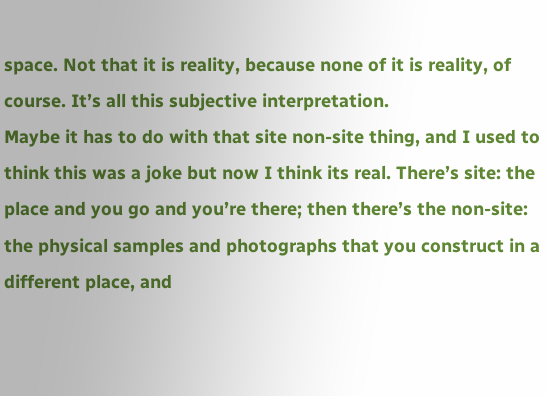space. Not that it is reality, because none of it is reality, of course. It’s all this subjective interpretation.
Maybe it has to do with that site non-site thing, and I used to think this was a joke but now I think its real. There’s site: the place and you go and you’re there; then there’s the non-site: the physical samples and photographs that you construct in a different place, and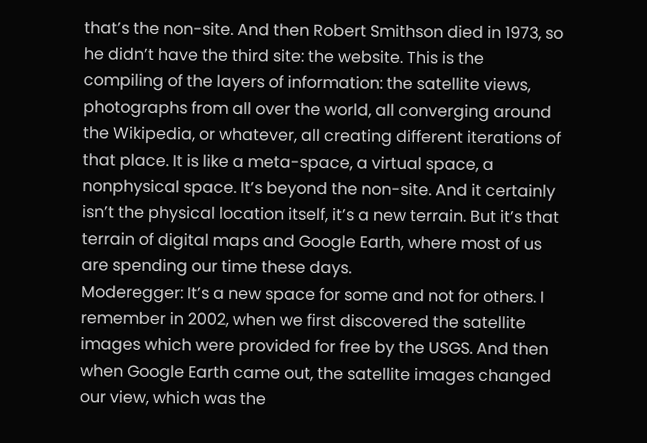that’s the non-site. And then Robert Smithson died in 1973, so he didn’t have the third site: the website. This is the compiling of the layers of information: the satellite views, photographs from all over the world, all converging around the Wikipedia, or whatever, all creating different iterations of that place. It is like a meta-space, a virtual space, a nonphysical space. It’s beyond the non-site. And it certainly isn’t the physical location itself, it’s a new terrain. But it’s that terrain of digital maps and Google Earth, where most of us are spending our time these days.
Moderegger: It’s a new space for some and not for others. I remember in 2002, when we first discovered the satellite images which were provided for free by the USGS. And then when Google Earth came out, the satellite images changed our view, which was the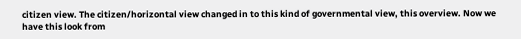citizen view. The citizen/horizontal view changed in to this kind of governmental view, this overview. Now we have this look from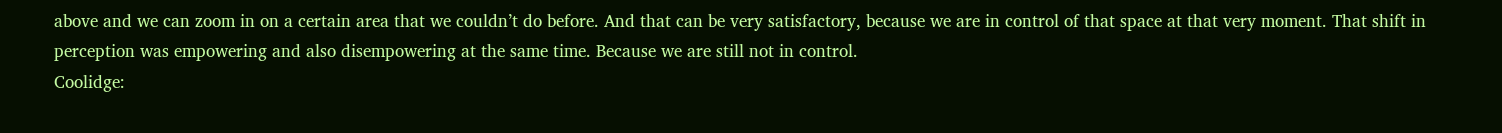above and we can zoom in on a certain area that we couldn’t do before. And that can be very satisfactory, because we are in control of that space at that very moment. That shift in perception was empowering and also disempowering at the same time. Because we are still not in control.
Coolidge: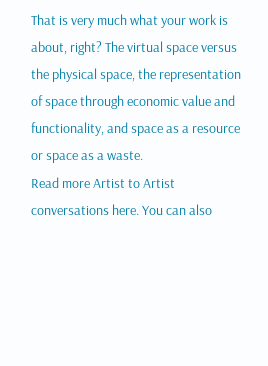That is very much what your work is about, right? The virtual space versus the physical space, the representation of space through economic value and functionality, and space as a resource or space as a waste.
Read more Artist to Artist conversations here. You can also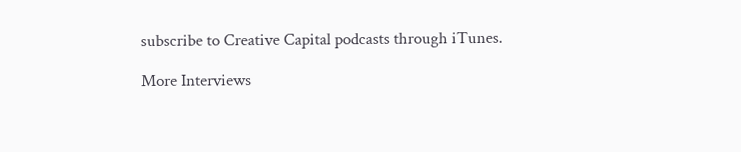subscribe to Creative Capital podcasts through iTunes.

More Interviews